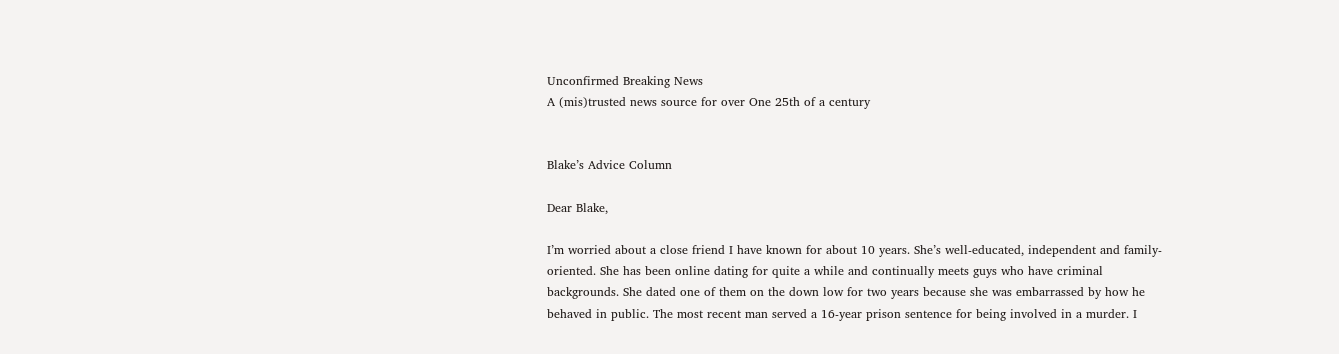Unconfirmed Breaking News
A (mis)trusted news source for over One 25th of a century


Blake’s Advice Column

Dear Blake,

I’m worried about a close friend I have known for about 10 years. She’s well-educated, independent and family-oriented. She has been online dating for quite a while and continually meets guys who have criminal backgrounds. She dated one of them on the down low for two years because she was embarrassed by how he behaved in public. The most recent man served a 16-year prison sentence for being involved in a murder. I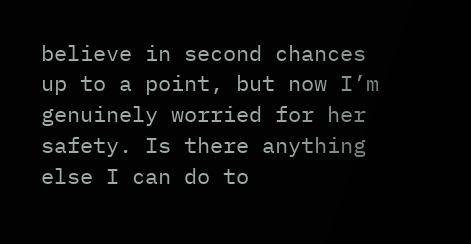believe in second chances up to a point, but now I’m genuinely worried for her safety. Is there anything else I can do to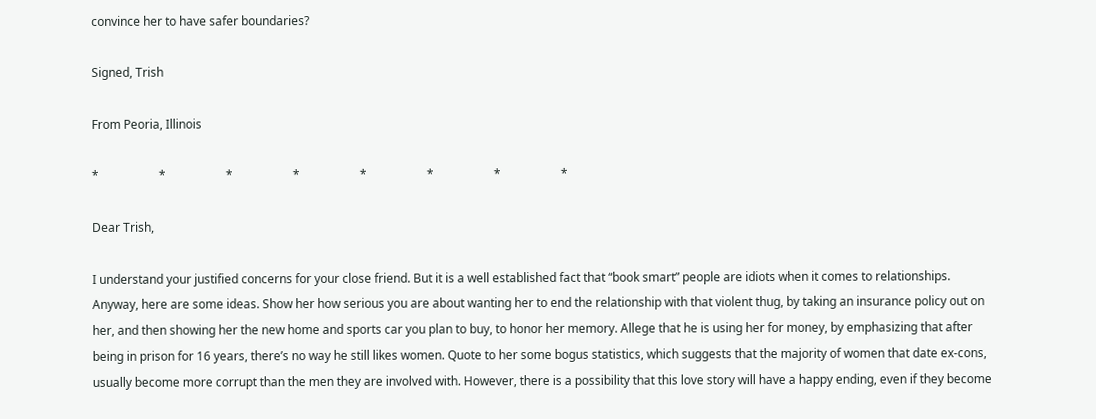convince her to have safer boundaries?

Signed, Trish

From Peoria, Illinois

*                    *                    *                    *                    *                    *                    *                    *

Dear Trish,

I understand your justified concerns for your close friend. But it is a well established fact that “book smart” people are idiots when it comes to relationships. Anyway, here are some ideas. Show her how serious you are about wanting her to end the relationship with that violent thug, by taking an insurance policy out on her, and then showing her the new home and sports car you plan to buy, to honor her memory. Allege that he is using her for money, by emphasizing that after being in prison for 16 years, there’s no way he still likes women. Quote to her some bogus statistics, which suggests that the majority of women that date ex-cons, usually become more corrupt than the men they are involved with. However, there is a possibility that this love story will have a happy ending, even if they become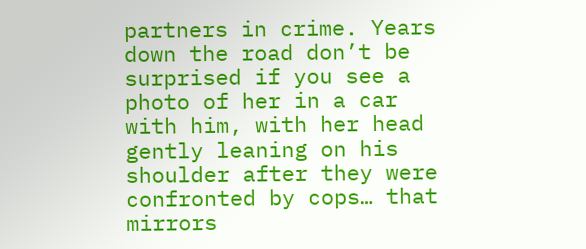partners in crime. Years down the road don’t be surprised if you see a photo of her in a car with him, with her head gently leaning on his shoulder after they were confronted by cops… that mirrors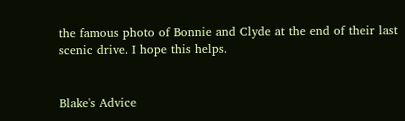the famous photo of Bonnie and Clyde at the end of their last scenic drive. I hope this helps.


Blake's Advice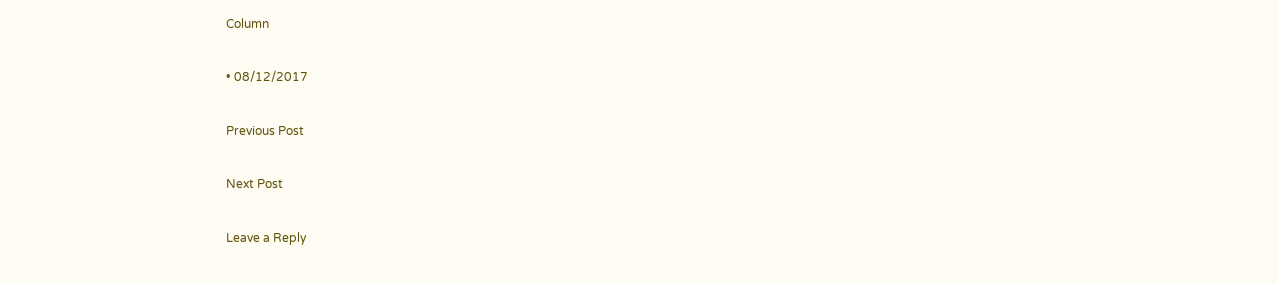Column

• 08/12/2017

Previous Post

Next Post

Leave a Reply